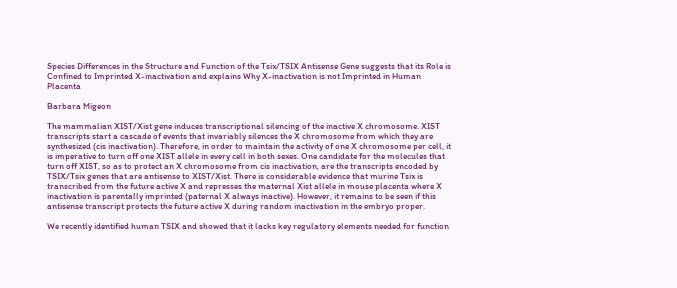Species Differences in the Structure and Function of the Tsix/TSIX Antisense Gene suggests that its Role is Confined to Imprinted X-inactivation and explains Why X-inactivation is not Imprinted in Human Placenta

Barbara Migeon

The mammalian XIST/Xist gene induces transcriptional silencing of the inactive X chromosome. XIST transcripts start a cascade of events that invariably silences the X chromosome from which they are synthesized (cis inactivation). Therefore, in order to maintain the activity of one X chromosome per cell, it is imperative to turn off one XIST allele in every cell in both sexes. One candidate for the molecules that turn off XIST, so as to protect an X chromosome from cis inactivation, are the transcripts encoded by TSIX/Tsix genes that are antisense to XIST/Xist. There is considerable evidence that murine Tsix is transcribed from the future active X and represses the maternal Xist allele in mouse placenta where X inactivation is parentally imprinted (paternal X always inactive). However, it remains to be seen if this antisense transcript protects the future active X during random inactivation in the embryo proper.

We recently identified human TSIX and showed that it lacks key regulatory elements needed for function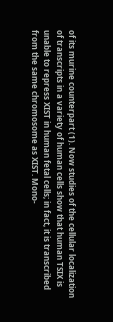of its murine counterpart (1). Now studies of the cellular localization of transcripts in a variety of human cells show that human TSIX is unable to repress XIST in human fetal cells; in fact, it is transcribed from the same chromosome as XIST. Mono-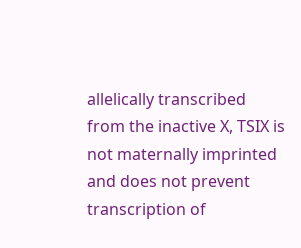allelically transcribed from the inactive X, TSIX is not maternally imprinted and does not prevent transcription of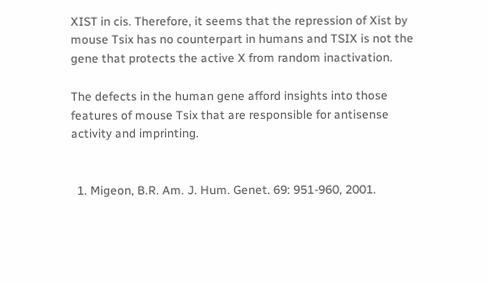XIST in cis. Therefore, it seems that the repression of Xist by mouse Tsix has no counterpart in humans and TSIX is not the gene that protects the active X from random inactivation.

The defects in the human gene afford insights into those features of mouse Tsix that are responsible for antisense activity and imprinting.


  1. Migeon, B.R. Am. J. Hum. Genet. 69: 951-960, 2001.